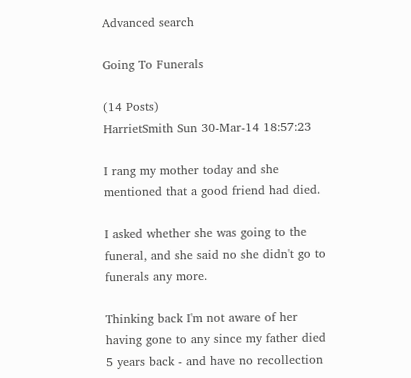Advanced search

Going To Funerals

(14 Posts)
HarrietSmith Sun 30-Mar-14 18:57:23

I rang my mother today and she mentioned that a good friend had died.

I asked whether she was going to the funeral, and she said no she didn't go to funerals any more.

Thinking back I'm not aware of her having gone to any since my father died 5 years back - and have no recollection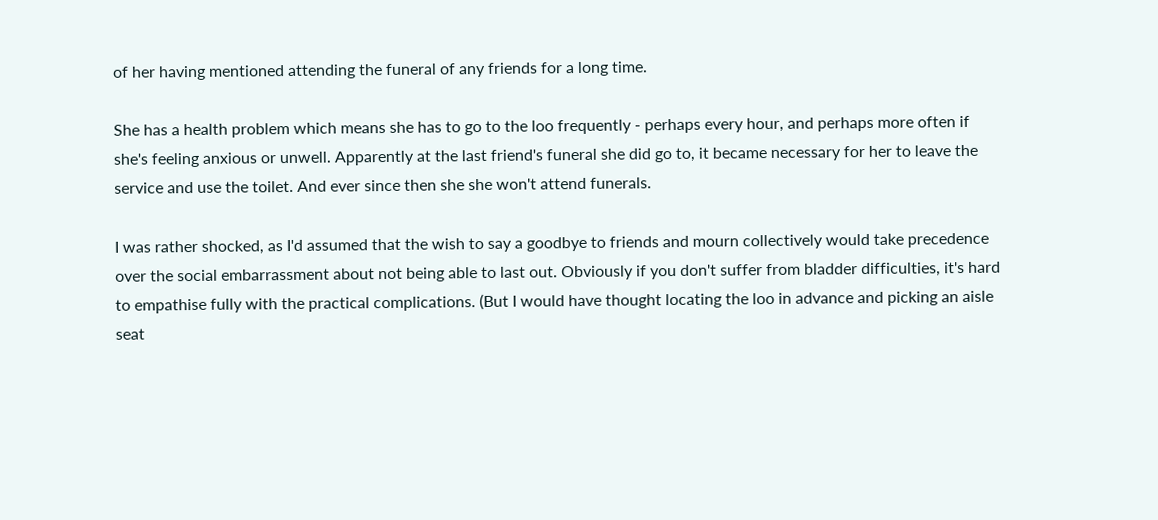of her having mentioned attending the funeral of any friends for a long time.

She has a health problem which means she has to go to the loo frequently - perhaps every hour, and perhaps more often if she's feeling anxious or unwell. Apparently at the last friend's funeral she did go to, it became necessary for her to leave the service and use the toilet. And ever since then she she won't attend funerals.

I was rather shocked, as I'd assumed that the wish to say a goodbye to friends and mourn collectively would take precedence over the social embarrassment about not being able to last out. Obviously if you don't suffer from bladder difficulties, it's hard to empathise fully with the practical complications. (But I would have thought locating the loo in advance and picking an aisle seat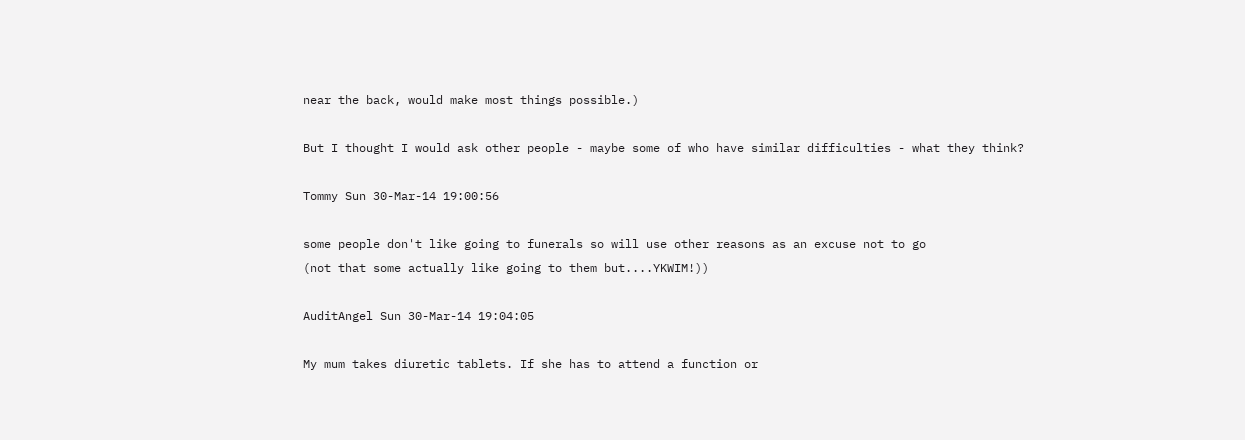near the back, would make most things possible.)

But I thought I would ask other people - maybe some of who have similar difficulties - what they think?

Tommy Sun 30-Mar-14 19:00:56

some people don't like going to funerals so will use other reasons as an excuse not to go
(not that some actually like going to them but....YKWIM!))

AuditAngel Sun 30-Mar-14 19:04:05

My mum takes diuretic tablets. If she has to attend a function or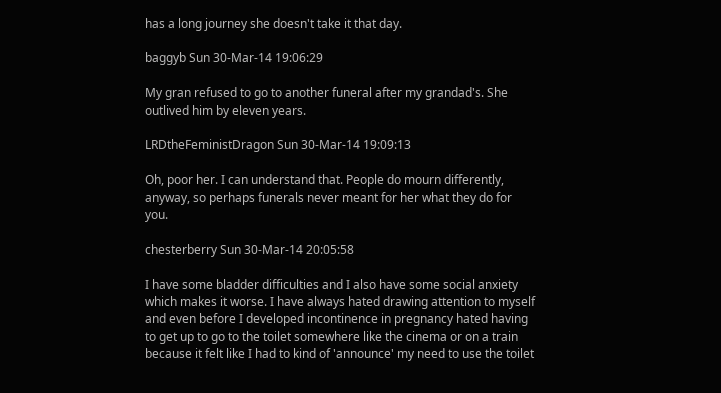has a long journey she doesn't take it that day.

baggyb Sun 30-Mar-14 19:06:29

My gran refused to go to another funeral after my grandad's. She outlived him by eleven years.

LRDtheFeministDragon Sun 30-Mar-14 19:09:13

Oh, poor her. I can understand that. People do mourn differently, anyway, so perhaps funerals never meant for her what they do for you.

chesterberry Sun 30-Mar-14 20:05:58

I have some bladder difficulties and I also have some social anxiety which makes it worse. I have always hated drawing attention to myself and even before I developed incontinence in pregnancy hated having to get up to go to the toilet somewhere like the cinema or on a train because it felt like I had to kind of 'announce' my need to use the toilet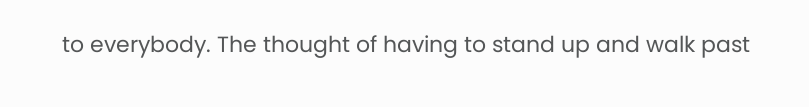to everybody. The thought of having to stand up and walk past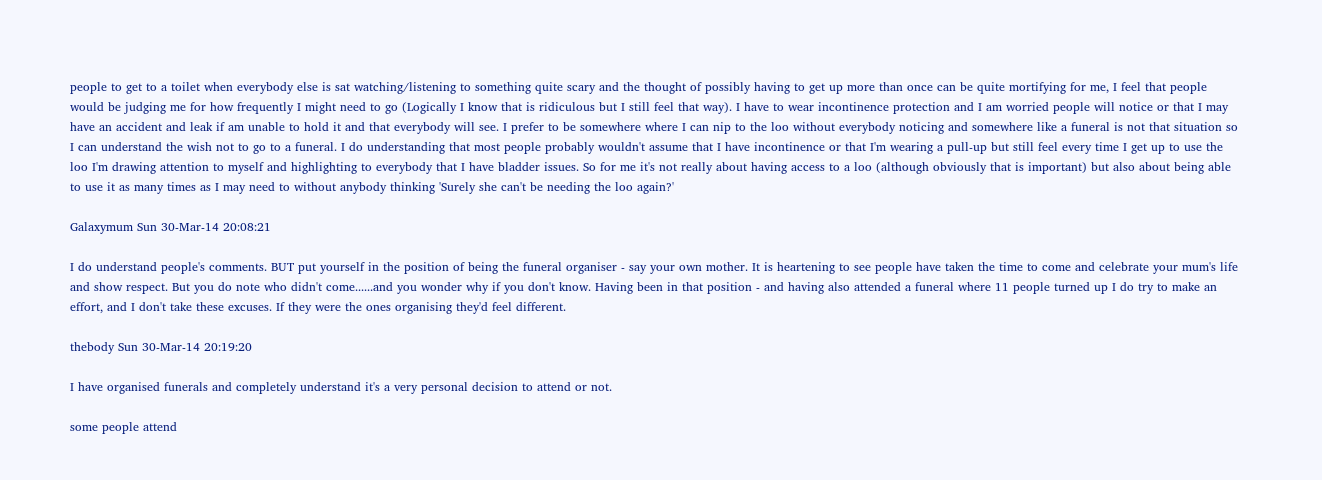people to get to a toilet when everybody else is sat watching/listening to something quite scary and the thought of possibly having to get up more than once can be quite mortifying for me, I feel that people would be judging me for how frequently I might need to go (Logically I know that is ridiculous but I still feel that way). I have to wear incontinence protection and I am worried people will notice or that I may have an accident and leak if am unable to hold it and that everybody will see. I prefer to be somewhere where I can nip to the loo without everybody noticing and somewhere like a funeral is not that situation so I can understand the wish not to go to a funeral. I do understanding that most people probably wouldn't assume that I have incontinence or that I'm wearing a pull-up but still feel every time I get up to use the loo I'm drawing attention to myself and highlighting to everybody that I have bladder issues. So for me it's not really about having access to a loo (although obviously that is important) but also about being able to use it as many times as I may need to without anybody thinking 'Surely she can't be needing the loo again?'

Galaxymum Sun 30-Mar-14 20:08:21

I do understand people's comments. BUT put yourself in the position of being the funeral organiser - say your own mother. It is heartening to see people have taken the time to come and celebrate your mum's life and show respect. But you do note who didn't come......and you wonder why if you don't know. Having been in that position - and having also attended a funeral where 11 people turned up I do try to make an effort, and I don't take these excuses. If they were the ones organising they'd feel different.

thebody Sun 30-Mar-14 20:19:20

I have organised funerals and completely understand it's a very personal decision to attend or not.

some people attend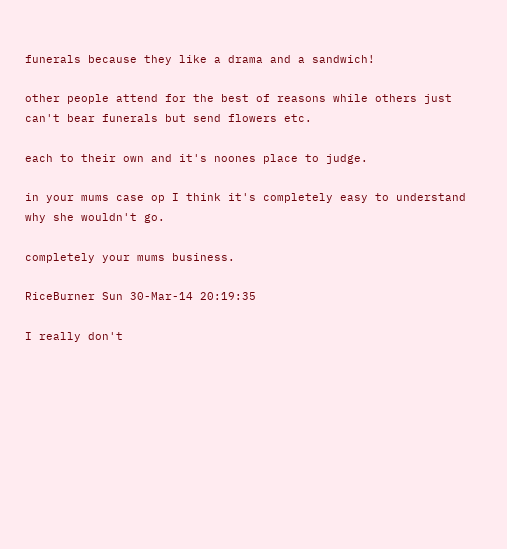funerals because they like a drama and a sandwich!

other people attend for the best of reasons while others just can't bear funerals but send flowers etc.

each to their own and it's noones place to judge.

in your mums case op I think it's completely easy to understand why she wouldn't go.

completely your mums business.

RiceBurner Sun 30-Mar-14 20:19:35

I really don't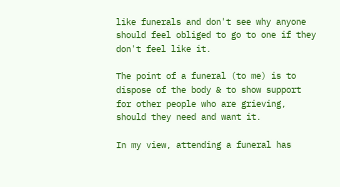like funerals and don't see why anyone should feel obliged to go to one if they don't feel like it.

The point of a funeral (to me) is to dispose of the body & to show support for other people who are grieving, should they need and want it.

In my view, attending a funeral has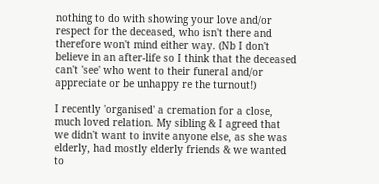nothing to do with showing your love and/or respect for the deceased, who isn't there and therefore won't mind either way. (Nb I don't believe in an after-life so I think that the deceased can't 'see' who went to their funeral and/or appreciate or be unhappy re the turnout!)

I recently 'organised' a cremation for a close, much loved relation. My sibling & I agreed that we didn't want to invite anyone else, as she was elderly, had mostly elderly friends & we wanted to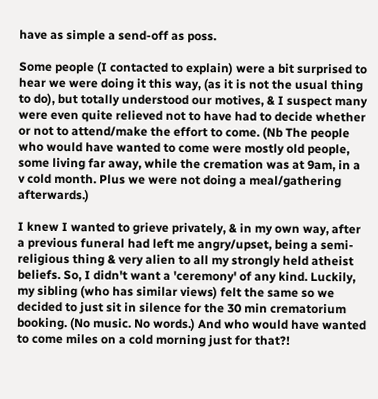have as simple a send-off as poss.

Some people (I contacted to explain) were a bit surprised to hear we were doing it this way, (as it is not the usual thing to do), but totally understood our motives, & I suspect many were even quite relieved not to have had to decide whether or not to attend/make the effort to come. (Nb The people who would have wanted to come were mostly old people, some living far away, while the cremation was at 9am, in a v cold month. Plus we were not doing a meal/gathering afterwards.)

I knew I wanted to grieve privately, & in my own way, after a previous funeral had left me angry/upset, being a semi-religious thing & very alien to all my strongly held atheist beliefs. So, I didn't want a 'ceremony' of any kind. Luckily, my sibling (who has similar views) felt the same so we decided to just sit in silence for the 30 min crematorium booking. (No music. No words.) And who would have wanted to come miles on a cold morning just for that?!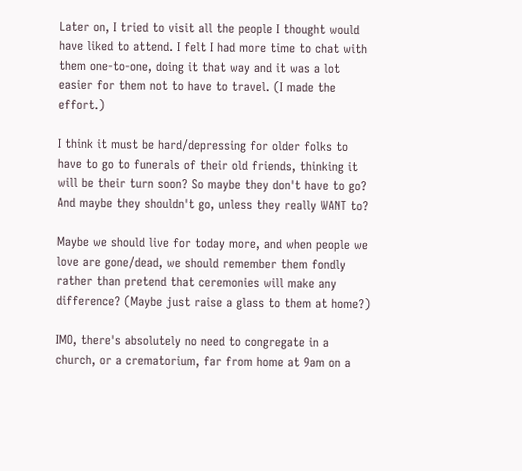Later on, I tried to visit all the people I thought would have liked to attend. I felt I had more time to chat with them one-to-one, doing it that way and it was a lot easier for them not to have to travel. (I made the effort.)

I think it must be hard/depressing for older folks to have to go to funerals of their old friends, thinking it will be their turn soon? So maybe they don't have to go? And maybe they shouldn't go, unless they really WANT to?

Maybe we should live for today more, and when people we love are gone/dead, we should remember them fondly rather than pretend that ceremonies will make any difference? (Maybe just raise a glass to them at home?)

IMO, there's absolutely no need to congregate in a church, or a crematorium, far from home at 9am on a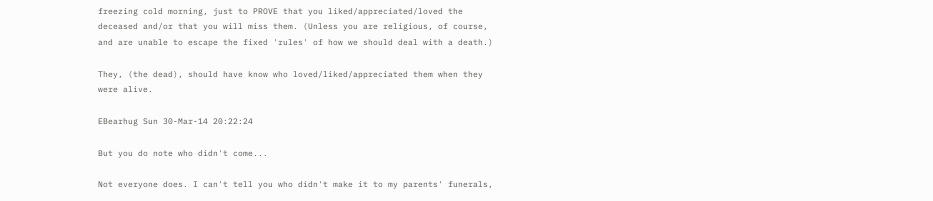freezing cold morning, just to PROVE that you liked/appreciated/loved the deceased and/or that you will miss them. (Unless you are religious, of course, and are unable to escape the fixed 'rules' of how we should deal with a death.)

They, (the dead), should have know who loved/liked/appreciated them when they were alive.

EBearhug Sun 30-Mar-14 20:22:24

But you do note who didn't come...

Not everyone does. I can't tell you who didn't make it to my parents' funerals,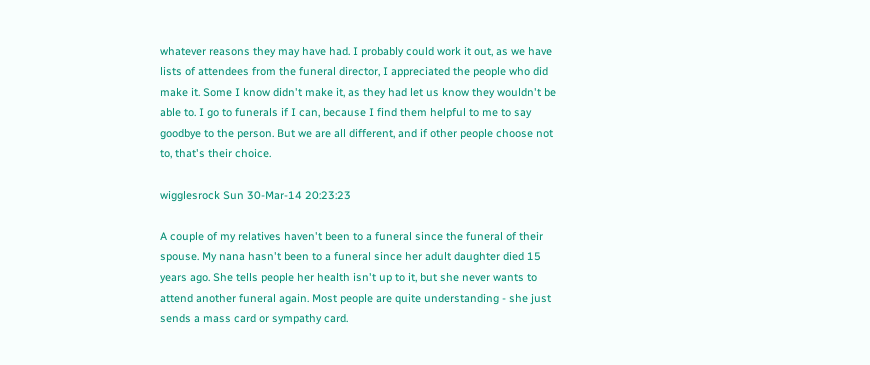whatever reasons they may have had. I probably could work it out, as we have lists of attendees from the funeral director, I appreciated the people who did make it. Some I know didn't make it, as they had let us know they wouldn't be able to. I go to funerals if I can, because I find them helpful to me to say goodbye to the person. But we are all different, and if other people choose not to, that's their choice.

wigglesrock Sun 30-Mar-14 20:23:23

A couple of my relatives haven't been to a funeral since the funeral of their spouse. My nana hasn't been to a funeral since her adult daughter died 15 years ago. She tells people her health isn't up to it, but she never wants to attend another funeral again. Most people are quite understanding - she just sends a mass card or sympathy card.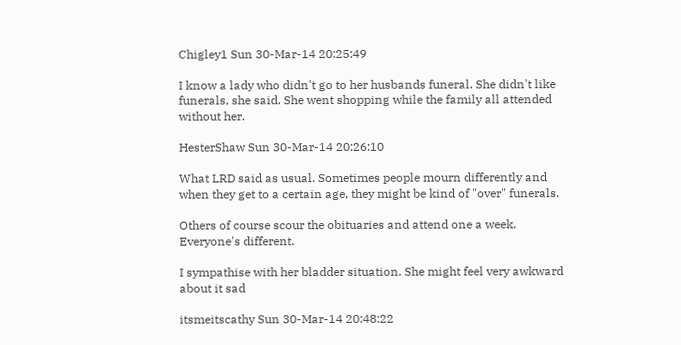Chigley1 Sun 30-Mar-14 20:25:49

I know a lady who didn't go to her husbands funeral. She didn't like funerals, she said. She went shopping while the family all attended without her.

HesterShaw Sun 30-Mar-14 20:26:10

What LRD said as usual. Sometimes people mourn differently and when they get to a certain age, they might be kind of "over" funerals.

Others of course scour the obituaries and attend one a week. Everyone's different.

I sympathise with her bladder situation. She might feel very awkward about it sad

itsmeitscathy Sun 30-Mar-14 20:48:22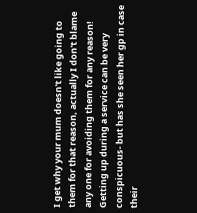I get why your mum doesn't like going to them for that reason, actually I don't blame any one for avoiding them for any reason! Getting up during a service can be very conspicuous- but has she seen her gp in case their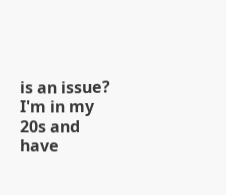is an issue?
I'm in my 20s and have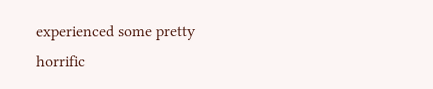experienced some pretty horrific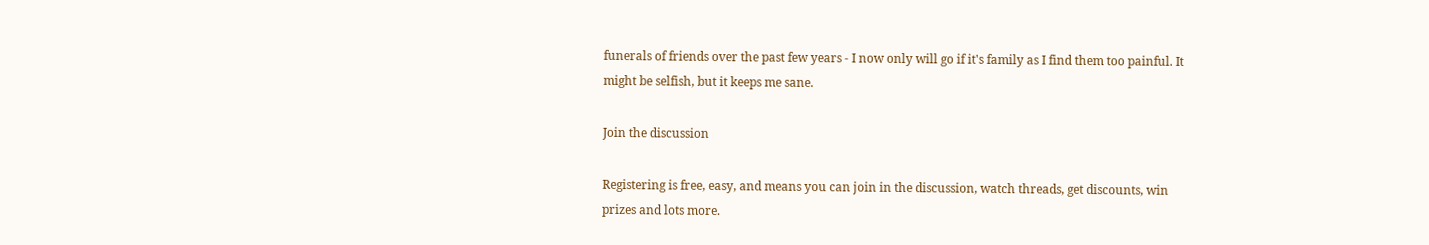funerals of friends over the past few years - I now only will go if it's family as I find them too painful. It might be selfish, but it keeps me sane.

Join the discussion

Registering is free, easy, and means you can join in the discussion, watch threads, get discounts, win prizes and lots more.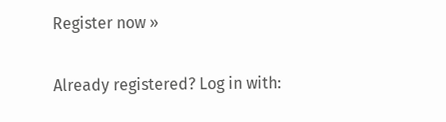Register now »

Already registered? Log in with: